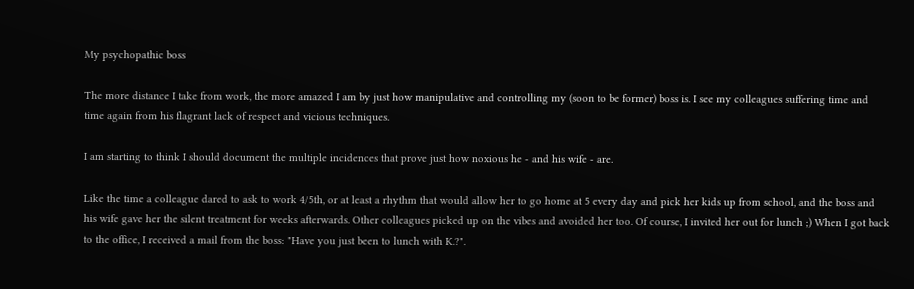My psychopathic boss

The more distance I take from work, the more amazed I am by just how manipulative and controlling my (soon to be former) boss is. I see my colleagues suffering time and time again from his flagrant lack of respect and vicious techniques.

I am starting to think I should document the multiple incidences that prove just how noxious he - and his wife - are.

Like the time a colleague dared to ask to work 4/5th, or at least a rhythm that would allow her to go home at 5 every day and pick her kids up from school, and the boss and his wife gave her the silent treatment for weeks afterwards. Other colleagues picked up on the vibes and avoided her too. Of course, I invited her out for lunch ;) When I got back to the office, I received a mail from the boss: "Have you just been to lunch with K.?".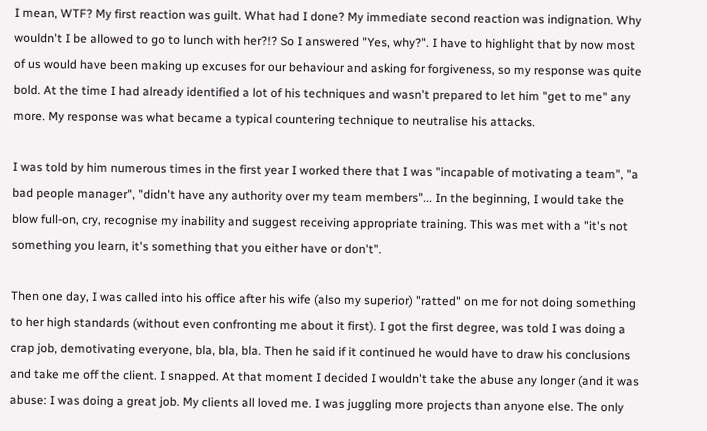I mean, WTF? My first reaction was guilt. What had I done? My immediate second reaction was indignation. Why wouldn't I be allowed to go to lunch with her?!? So I answered "Yes, why?". I have to highlight that by now most of us would have been making up excuses for our behaviour and asking for forgiveness, so my response was quite bold. At the time I had already identified a lot of his techniques and wasn't prepared to let him "get to me" any more. My response was what became a typical countering technique to neutralise his attacks.

I was told by him numerous times in the first year I worked there that I was "incapable of motivating a team", "a bad people manager", "didn't have any authority over my team members"... In the beginning, I would take the blow full-on, cry, recognise my inability and suggest receiving appropriate training. This was met with a "it's not something you learn, it's something that you either have or don't".

Then one day, I was called into his office after his wife (also my superior) "ratted" on me for not doing something to her high standards (without even confronting me about it first). I got the first degree, was told I was doing a crap job, demotivating everyone, bla, bla, bla. Then he said if it continued he would have to draw his conclusions and take me off the client. I snapped. At that moment I decided I wouldn't take the abuse any longer (and it was abuse: I was doing a great job. My clients all loved me. I was juggling more projects than anyone else. The only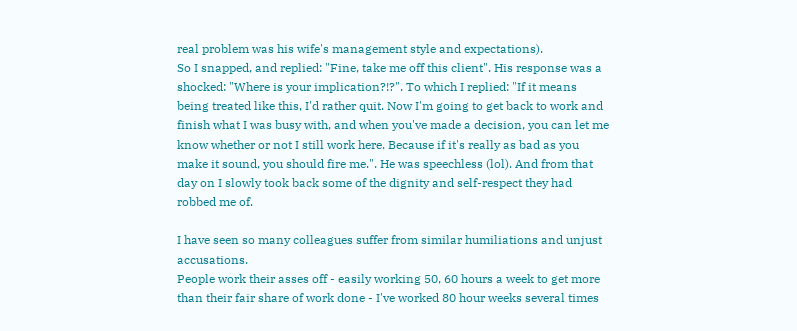real problem was his wife's management style and expectations).
So I snapped, and replied: "Fine, take me off this client". His response was a shocked: "Where is your implication?!?". To which I replied: "If it means being treated like this, I'd rather quit. Now I'm going to get back to work and finish what I was busy with, and when you've made a decision, you can let me know whether or not I still work here. Because if it's really as bad as you make it sound, you should fire me.". He was speechless (lol). And from that day on I slowly took back some of the dignity and self-respect they had robbed me of.

I have seen so many colleagues suffer from similar humiliations and unjust accusations.
People work their asses off - easily working 50, 60 hours a week to get more than their fair share of work done - I've worked 80 hour weeks several times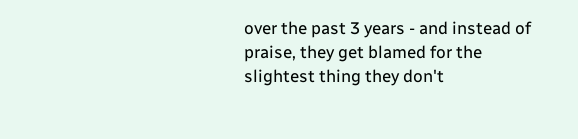over the past 3 years - and instead of praise, they get blamed for the slightest thing they don't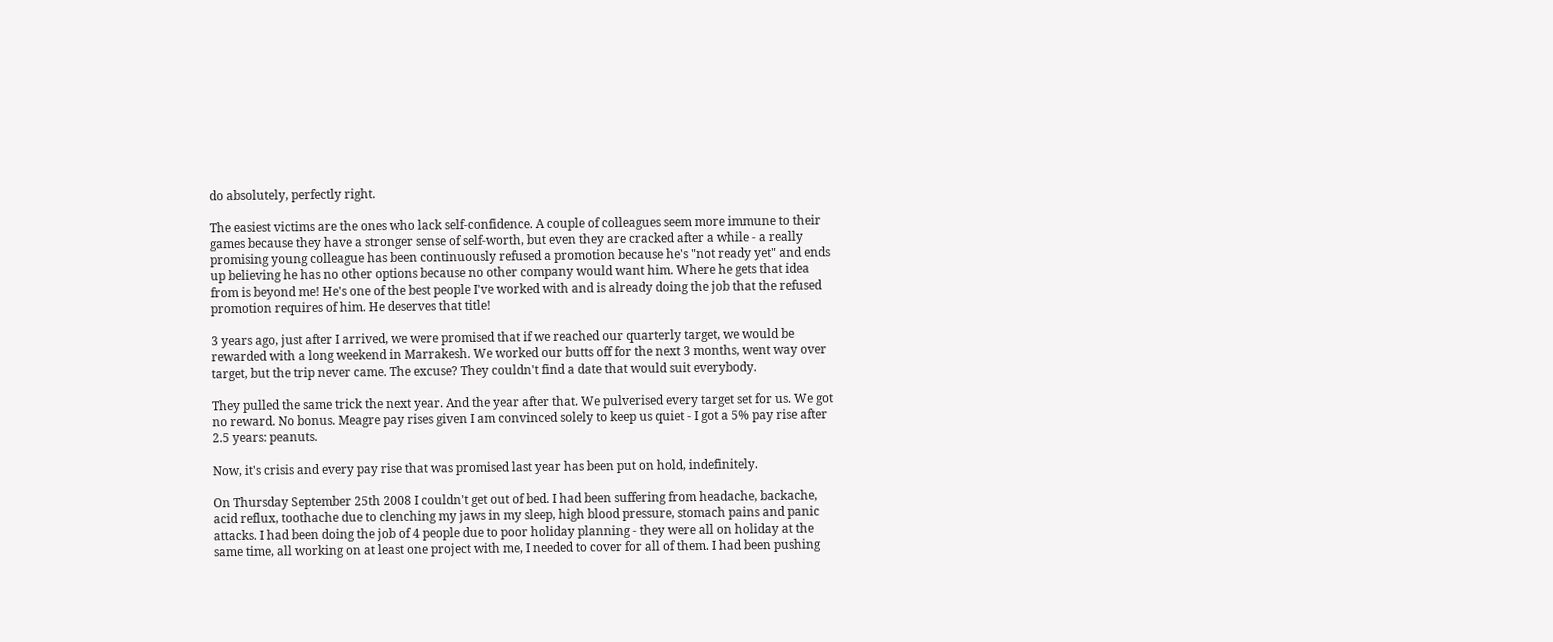do absolutely, perfectly right.

The easiest victims are the ones who lack self-confidence. A couple of colleagues seem more immune to their games because they have a stronger sense of self-worth, but even they are cracked after a while - a really promising young colleague has been continuously refused a promotion because he's "not ready yet" and ends up believing he has no other options because no other company would want him. Where he gets that idea from is beyond me! He's one of the best people I've worked with and is already doing the job that the refused promotion requires of him. He deserves that title!

3 years ago, just after I arrived, we were promised that if we reached our quarterly target, we would be rewarded with a long weekend in Marrakesh. We worked our butts off for the next 3 months, went way over target, but the trip never came. The excuse? They couldn't find a date that would suit everybody.

They pulled the same trick the next year. And the year after that. We pulverised every target set for us. We got no reward. No bonus. Meagre pay rises given I am convinced solely to keep us quiet - I got a 5% pay rise after 2.5 years: peanuts.

Now, it's crisis and every pay rise that was promised last year has been put on hold, indefinitely.

On Thursday September 25th 2008 I couldn't get out of bed. I had been suffering from headache, backache, acid reflux, toothache due to clenching my jaws in my sleep, high blood pressure, stomach pains and panic attacks. I had been doing the job of 4 people due to poor holiday planning - they were all on holiday at the same time, all working on at least one project with me, I needed to cover for all of them. I had been pushing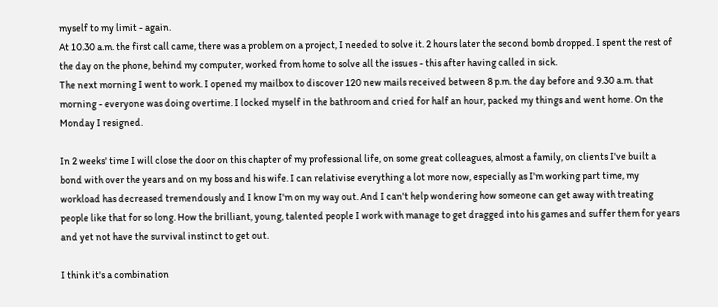myself to my limit - again.
At 10.30 a.m. the first call came, there was a problem on a project, I needed to solve it. 2 hours later the second bomb dropped. I spent the rest of the day on the phone, behind my computer, worked from home to solve all the issues - this after having called in sick.
The next morning I went to work. I opened my mailbox to discover 120 new mails received between 8 p.m. the day before and 9.30 a.m. that morning - everyone was doing overtime. I locked myself in the bathroom and cried for half an hour, packed my things and went home. On the Monday I resigned.

In 2 weeks' time I will close the door on this chapter of my professional life, on some great colleagues, almost a family, on clients I've built a bond with over the years and on my boss and his wife. I can relativise everything a lot more now, especially as I'm working part time, my workload has decreased tremendously and I know I'm on my way out. And I can't help wondering how someone can get away with treating people like that for so long. How the brilliant, young, talented people I work with manage to get dragged into his games and suffer them for years and yet not have the survival instinct to get out.

I think it's a combination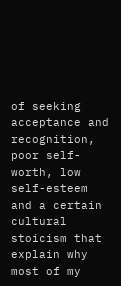of seeking acceptance and recognition, poor self-worth, low self-esteem and a certain cultural stoicism that explain why most of my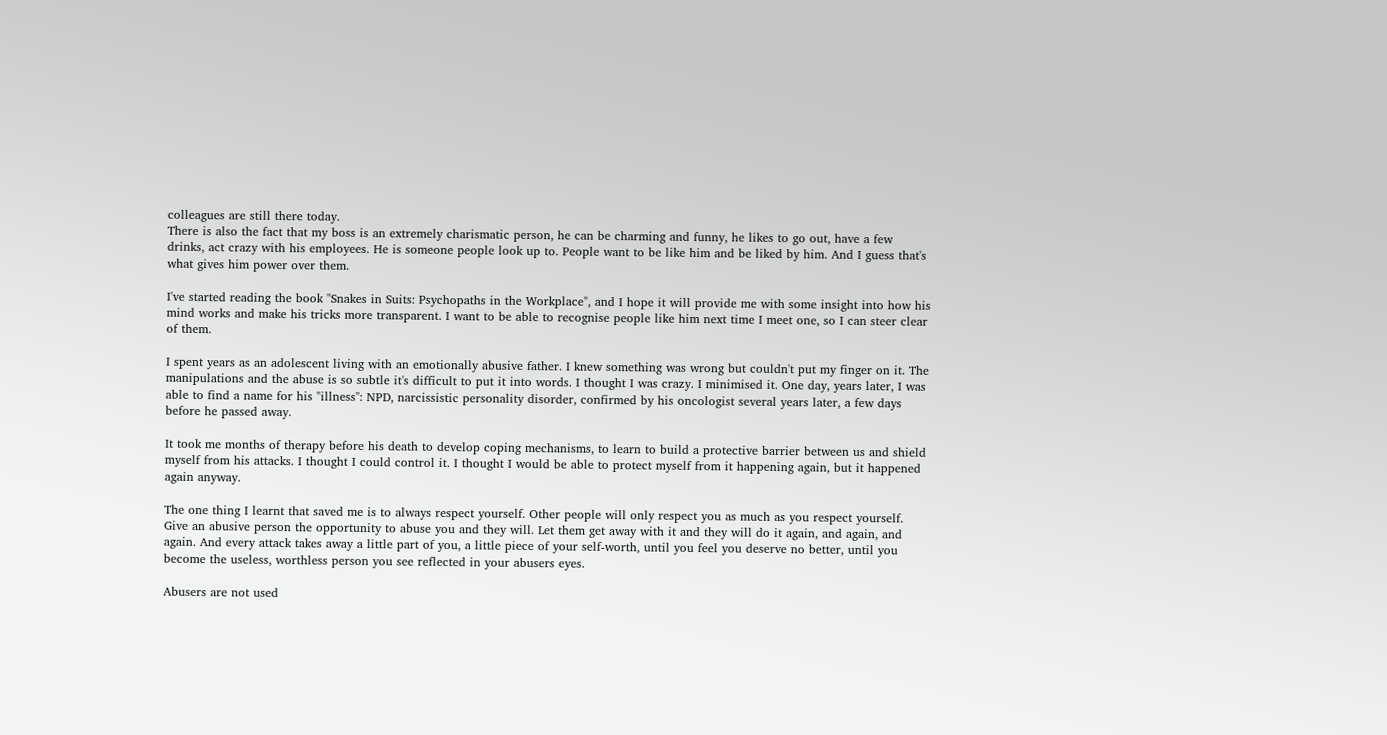colleagues are still there today.
There is also the fact that my boss is an extremely charismatic person, he can be charming and funny, he likes to go out, have a few drinks, act crazy with his employees. He is someone people look up to. People want to be like him and be liked by him. And I guess that's what gives him power over them.

I've started reading the book "Snakes in Suits: Psychopaths in the Workplace", and I hope it will provide me with some insight into how his mind works and make his tricks more transparent. I want to be able to recognise people like him next time I meet one, so I can steer clear of them.

I spent years as an adolescent living with an emotionally abusive father. I knew something was wrong but couldn't put my finger on it. The manipulations and the abuse is so subtle it's difficult to put it into words. I thought I was crazy. I minimised it. One day, years later, I was able to find a name for his "illness": NPD, narcissistic personality disorder, confirmed by his oncologist several years later, a few days before he passed away.

It took me months of therapy before his death to develop coping mechanisms, to learn to build a protective barrier between us and shield myself from his attacks. I thought I could control it. I thought I would be able to protect myself from it happening again, but it happened again anyway.

The one thing I learnt that saved me is to always respect yourself. Other people will only respect you as much as you respect yourself. Give an abusive person the opportunity to abuse you and they will. Let them get away with it and they will do it again, and again, and again. And every attack takes away a little part of you, a little piece of your self-worth, until you feel you deserve no better, until you become the useless, worthless person you see reflected in your abusers eyes.

Abusers are not used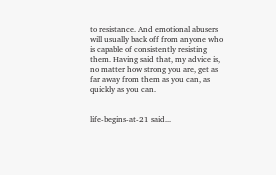to resistance. And emotional abusers will usually back off from anyone who is capable of consistently resisting them. Having said that, my advice is, no matter how strong you are, get as far away from them as you can, as quickly as you can.


life-begins-at-21 said...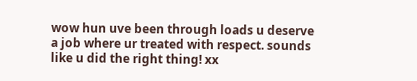wow hun uve been through loads u deserve a job where ur treated with respect. sounds like u did the right thing! xx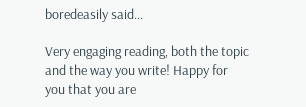boredeasily said...

Very engaging reading, both the topic and the way you write! Happy for you that you are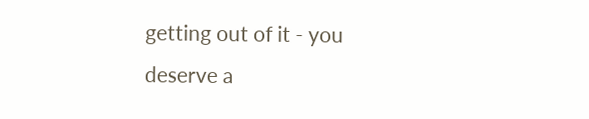getting out of it - you deserve a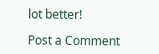lot better!

Post a Comment